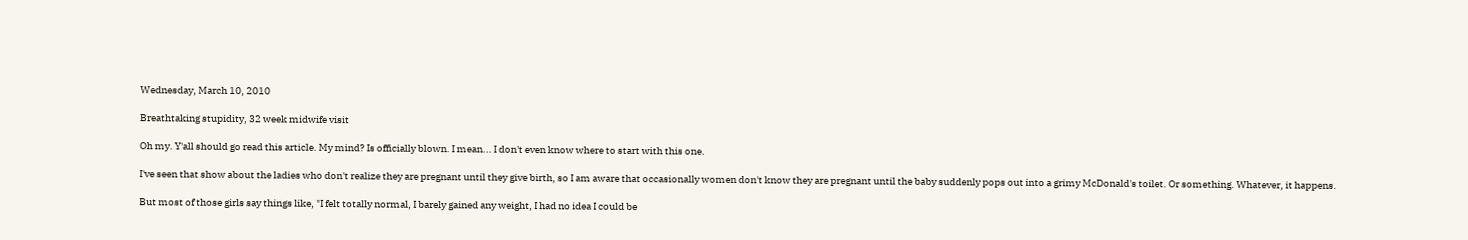Wednesday, March 10, 2010

Breathtaking stupidity, 32 week midwife visit

Oh my. Y'all should go read this article. My mind? Is officially blown. I mean... I don't even know where to start with this one.

I've seen that show about the ladies who don't realize they are pregnant until they give birth, so I am aware that occasionally women don't know they are pregnant until the baby suddenly pops out into a grimy McDonald's toilet. Or something. Whatever, it happens.

But most of those girls say things like, "I felt totally normal, I barely gained any weight, I had no idea I could be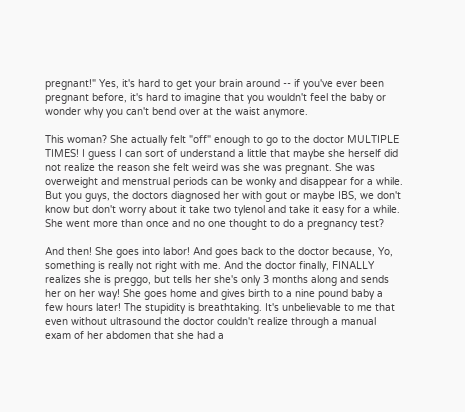pregnant!" Yes, it's hard to get your brain around -- if you've ever been pregnant before, it's hard to imagine that you wouldn't feel the baby or wonder why you can't bend over at the waist anymore.

This woman? She actually felt "off" enough to go to the doctor MULTIPLE TIMES! I guess I can sort of understand a little that maybe she herself did not realize the reason she felt weird was she was pregnant. She was overweight and menstrual periods can be wonky and disappear for a while. But you guys, the doctors diagnosed her with gout or maybe IBS, we don't know but don't worry about it take two tylenol and take it easy for a while. She went more than once and no one thought to do a pregnancy test?

And then! She goes into labor! And goes back to the doctor because, Yo, something is really not right with me. And the doctor finally, FINALLY realizes she is preggo, but tells her she's only 3 months along and sends her on her way! She goes home and gives birth to a nine pound baby a few hours later! The stupidity is breathtaking. It's unbelievable to me that even without ultrasound the doctor couldn't realize through a manual exam of her abdomen that she had a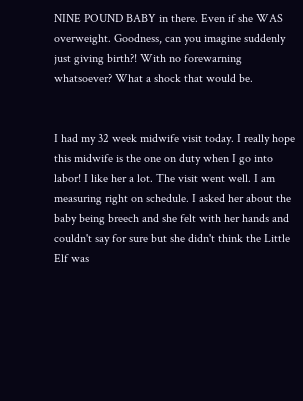NINE POUND BABY in there. Even if she WAS overweight. Goodness, can you imagine suddenly just giving birth?! With no forewarning whatsoever? What a shock that would be.


I had my 32 week midwife visit today. I really hope this midwife is the one on duty when I go into labor! I like her a lot. The visit went well. I am measuring right on schedule. I asked her about the baby being breech and she felt with her hands and couldn't say for sure but she didn't think the Little Elf was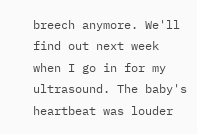breech anymore. We'll find out next week when I go in for my ultrasound. The baby's heartbeat was louder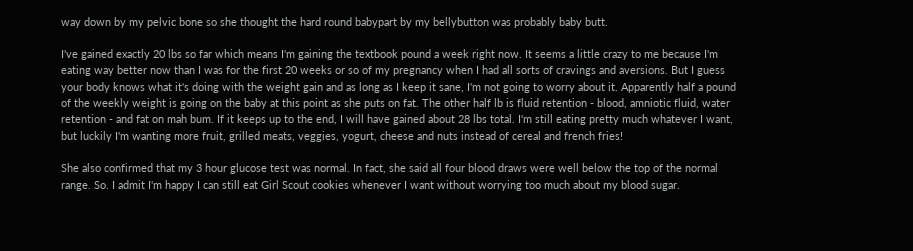way down by my pelvic bone so she thought the hard round babypart by my bellybutton was probably baby butt.

I've gained exactly 20 lbs so far which means I'm gaining the textbook pound a week right now. It seems a little crazy to me because I'm eating way better now than I was for the first 20 weeks or so of my pregnancy when I had all sorts of cravings and aversions. But I guess your body knows what it's doing with the weight gain and as long as I keep it sane, I'm not going to worry about it. Apparently half a pound of the weekly weight is going on the baby at this point as she puts on fat. The other half lb is fluid retention - blood, amniotic fluid, water retention - and fat on mah bum. If it keeps up to the end, I will have gained about 28 lbs total. I'm still eating pretty much whatever I want, but luckily I'm wanting more fruit, grilled meats, veggies, yogurt, cheese and nuts instead of cereal and french fries!

She also confirmed that my 3 hour glucose test was normal. In fact, she said all four blood draws were well below the top of the normal range. So. I admit I'm happy I can still eat Girl Scout cookies whenever I want without worrying too much about my blood sugar.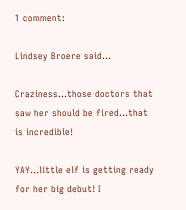1 comment:

Lindsey Broere said...

Craziness...those doctors that saw her should be fired...that is incredible!

YAY...little elf is getting ready for her big debut! I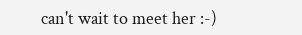can't wait to meet her :-)